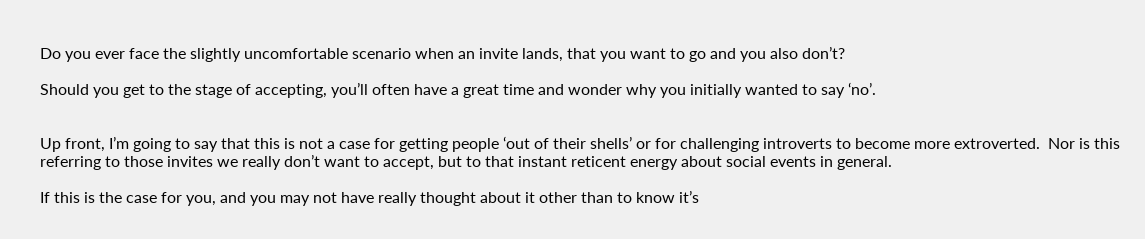Do you ever face the slightly uncomfortable scenario when an invite lands, that you want to go and you also don’t?

Should you get to the stage of accepting, you’ll often have a great time and wonder why you initially wanted to say ‘no’.


Up front, I’m going to say that this is not a case for getting people ‘out of their shells’ or for challenging introverts to become more extroverted.  Nor is this referring to those invites we really don’t want to accept, but to that instant reticent energy about social events in general.

If this is the case for you, and you may not have really thought about it other than to know it’s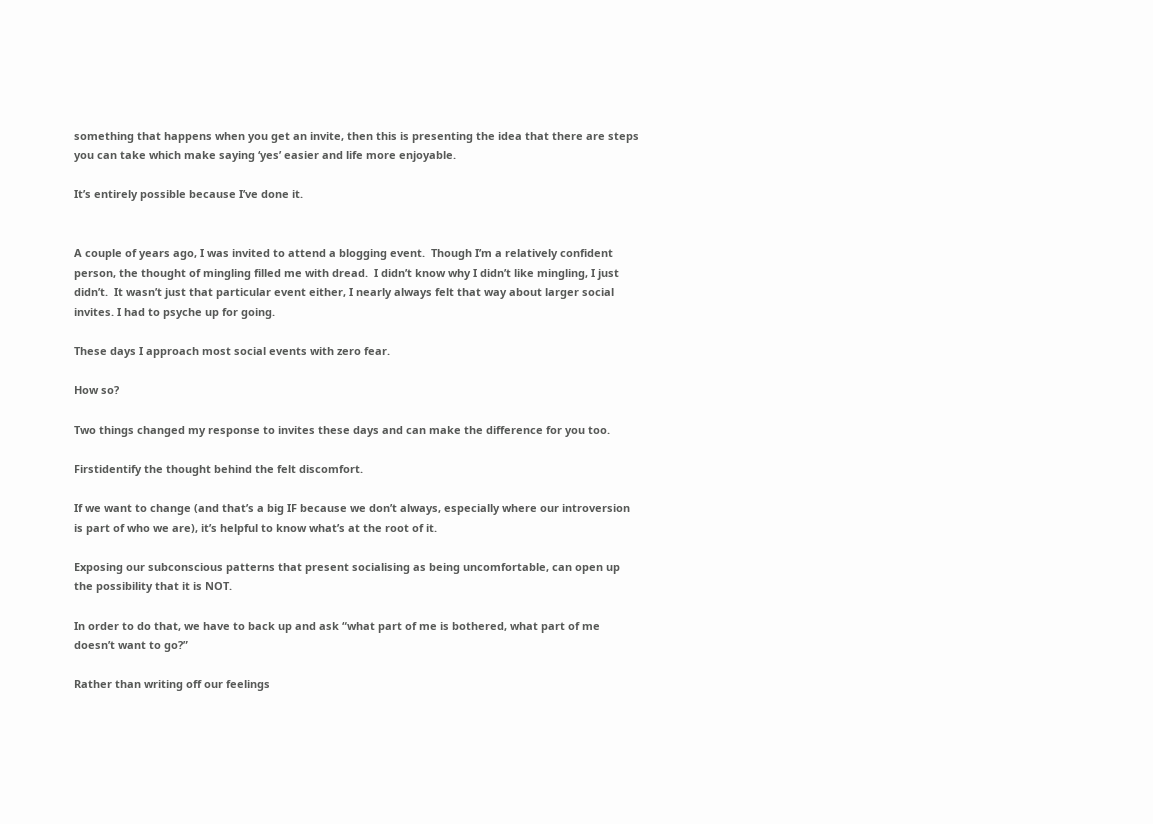something that happens when you get an invite, then this is presenting the idea that there are steps you can take which make saying ‘yes’ easier and life more enjoyable.

It’s entirely possible because I’ve done it.


A couple of years ago, I was invited to attend a blogging event.  Though I’m a relatively confident person, the thought of mingling filled me with dread.  I didn’t know why I didn’t like mingling, I just didn’t.  It wasn’t just that particular event either, I nearly always felt that way about larger social invites. I had to psyche up for going.

These days I approach most social events with zero fear.

How so?

Two things changed my response to invites these days and can make the difference for you too.

Firstidentify the thought behind the felt discomfort.

If we want to change (and that’s a big IF because we don’t always, especially where our introversion is part of who we are), it’s helpful to know what’s at the root of it.

Exposing our subconscious patterns that present socialising as being uncomfortable, can open up the possibility that it is NOT.

In order to do that, we have to back up and ask “what part of me is bothered, what part of me doesn’t want to go?”

Rather than writing off our feelings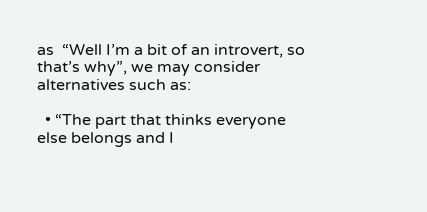as  “Well I’m a bit of an introvert, so that’s why”, we may consider alternatives such as:

  • “The part that thinks everyone else belongs and I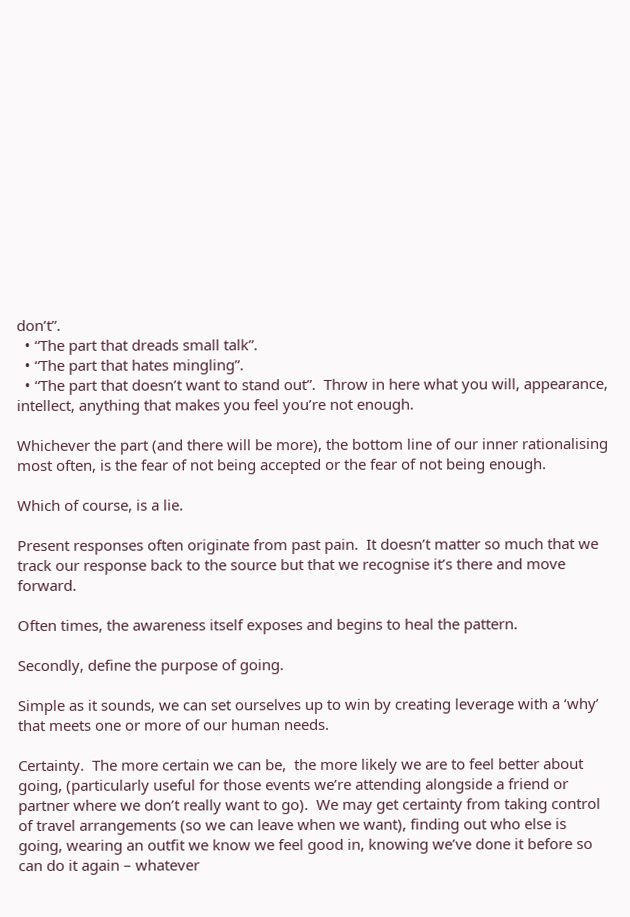don’t”.
  • “The part that dreads small talk”.
  • “The part that hates mingling”.
  • “The part that doesn’t want to stand out”.  Throw in here what you will, appearance, intellect, anything that makes you feel you’re not enough.

Whichever the part (and there will be more), the bottom line of our inner rationalising most often, is the fear of not being accepted or the fear of not being enough.

Which of course, is a lie.

Present responses often originate from past pain.  It doesn’t matter so much that we track our response back to the source but that we recognise it’s there and move forward.

Often times, the awareness itself exposes and begins to heal the pattern.

Secondly, define the purpose of going.

Simple as it sounds, we can set ourselves up to win by creating leverage with a ‘why’ that meets one or more of our human needs.

Certainty.  The more certain we can be,  the more likely we are to feel better about going, (particularly useful for those events we’re attending alongside a friend or partner where we don’t really want to go).  We may get certainty from taking control of travel arrangements (so we can leave when we want), finding out who else is going, wearing an outfit we know we feel good in, knowing we’ve done it before so can do it again – whatever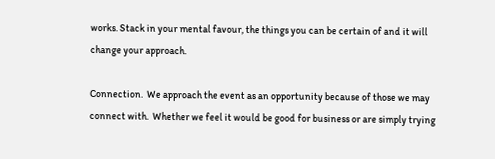works. Stack in your mental favour, the things you can be certain of and it will change your approach.

Connection.  We approach the event as an opportunity because of those we may connect with.  Whether we feel it would be good for business or are simply trying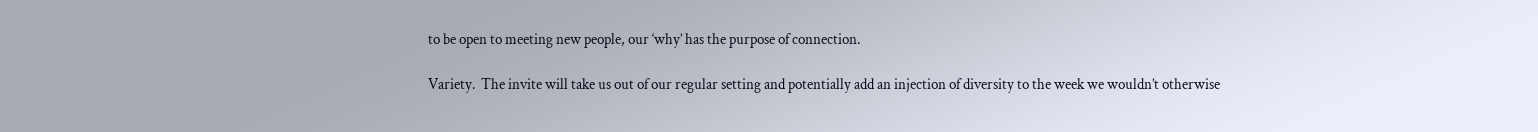to be open to meeting new people, our ‘why’ has the purpose of connection.

Variety.  The invite will take us out of our regular setting and potentially add an injection of diversity to the week we wouldn’t otherwise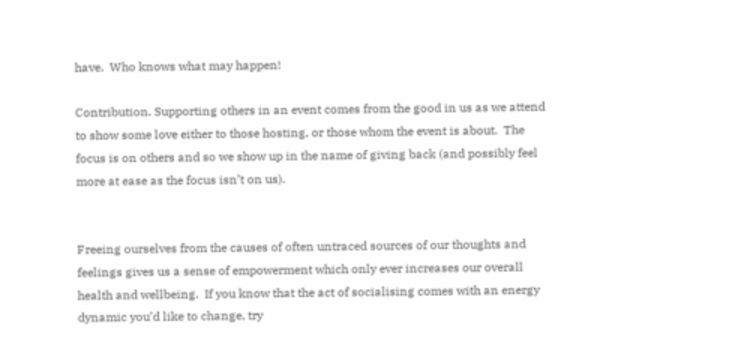have.  Who knows what may happen!

Contribution. Supporting others in an event comes from the good in us as we attend to show some love either to those hosting, or those whom the event is about.  The focus is on others and so we show up in the name of giving back (and possibly feel more at ease as the focus isn’t on us).


Freeing ourselves from the causes of often untraced sources of our thoughts and feelings gives us a sense of empowerment which only ever increases our overall health and wellbeing.  If you know that the act of socialising comes with an energy dynamic you’d like to change, try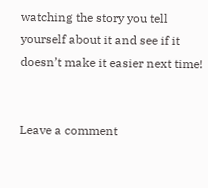watching the story you tell yourself about it and see if it doesn’t make it easier next time!


Leave a comment